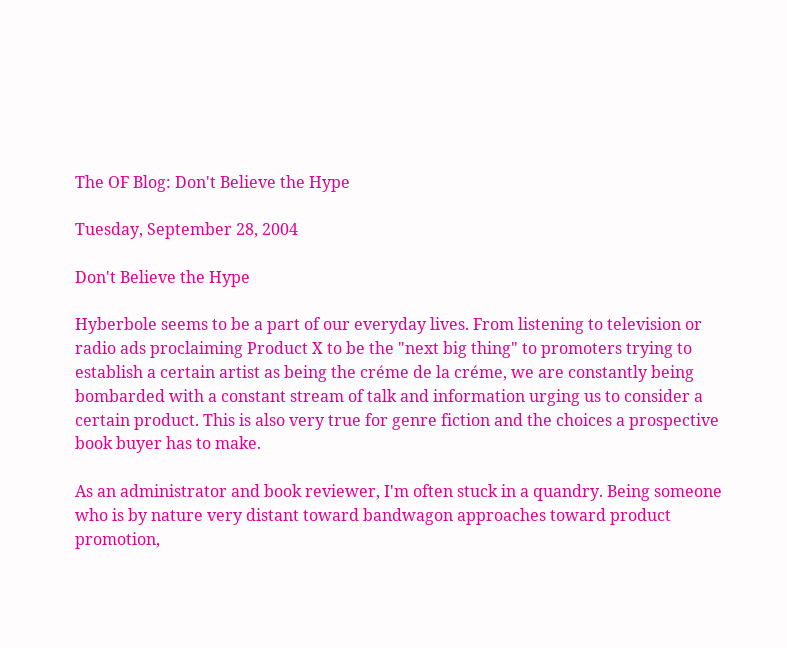The OF Blog: Don't Believe the Hype

Tuesday, September 28, 2004

Don't Believe the Hype

Hyberbole seems to be a part of our everyday lives. From listening to television or radio ads proclaiming Product X to be the "next big thing" to promoters trying to establish a certain artist as being the créme de la créme, we are constantly being bombarded with a constant stream of talk and information urging us to consider a certain product. This is also very true for genre fiction and the choices a prospective book buyer has to make.

As an administrator and book reviewer, I'm often stuck in a quandry. Being someone who is by nature very distant toward bandwagon approaches toward product promotion,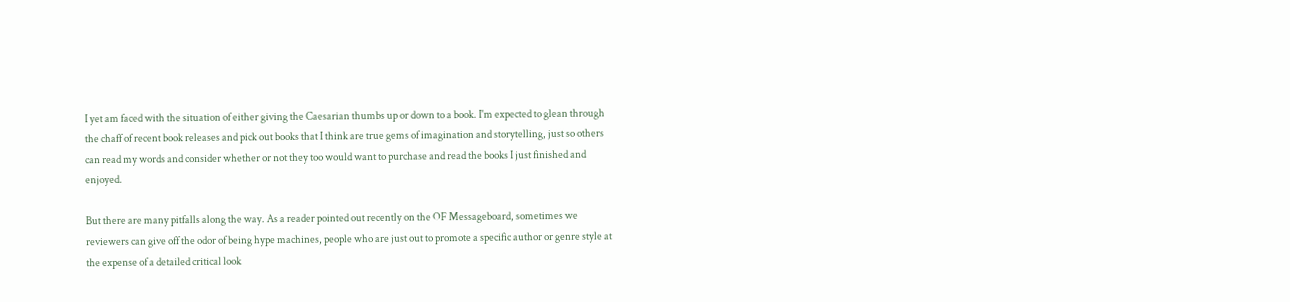I yet am faced with the situation of either giving the Caesarian thumbs up or down to a book. I'm expected to glean through the chaff of recent book releases and pick out books that I think are true gems of imagination and storytelling, just so others can read my words and consider whether or not they too would want to purchase and read the books I just finished and enjoyed.

But there are many pitfalls along the way. As a reader pointed out recently on the OF Messageboard, sometimes we reviewers can give off the odor of being hype machines, people who are just out to promote a specific author or genre style at the expense of a detailed critical look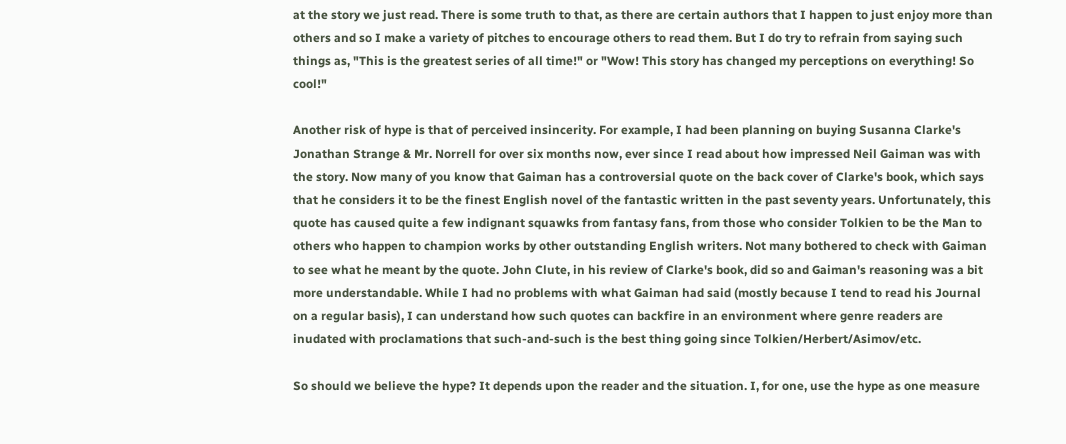at the story we just read. There is some truth to that, as there are certain authors that I happen to just enjoy more than others and so I make a variety of pitches to encourage others to read them. But I do try to refrain from saying such things as, "This is the greatest series of all time!" or "Wow! This story has changed my perceptions on everything! So cool!"

Another risk of hype is that of perceived insincerity. For example, I had been planning on buying Susanna Clarke's Jonathan Strange & Mr. Norrell for over six months now, ever since I read about how impressed Neil Gaiman was with the story. Now many of you know that Gaiman has a controversial quote on the back cover of Clarke's book, which says that he considers it to be the finest English novel of the fantastic written in the past seventy years. Unfortunately, this quote has caused quite a few indignant squawks from fantasy fans, from those who consider Tolkien to be the Man to others who happen to champion works by other outstanding English writers. Not many bothered to check with Gaiman to see what he meant by the quote. John Clute, in his review of Clarke's book, did so and Gaiman's reasoning was a bit more understandable. While I had no problems with what Gaiman had said (mostly because I tend to read his Journal on a regular basis), I can understand how such quotes can backfire in an environment where genre readers are inudated with proclamations that such-and-such is the best thing going since Tolkien/Herbert/Asimov/etc.

So should we believe the hype? It depends upon the reader and the situation. I, for one, use the hype as one measure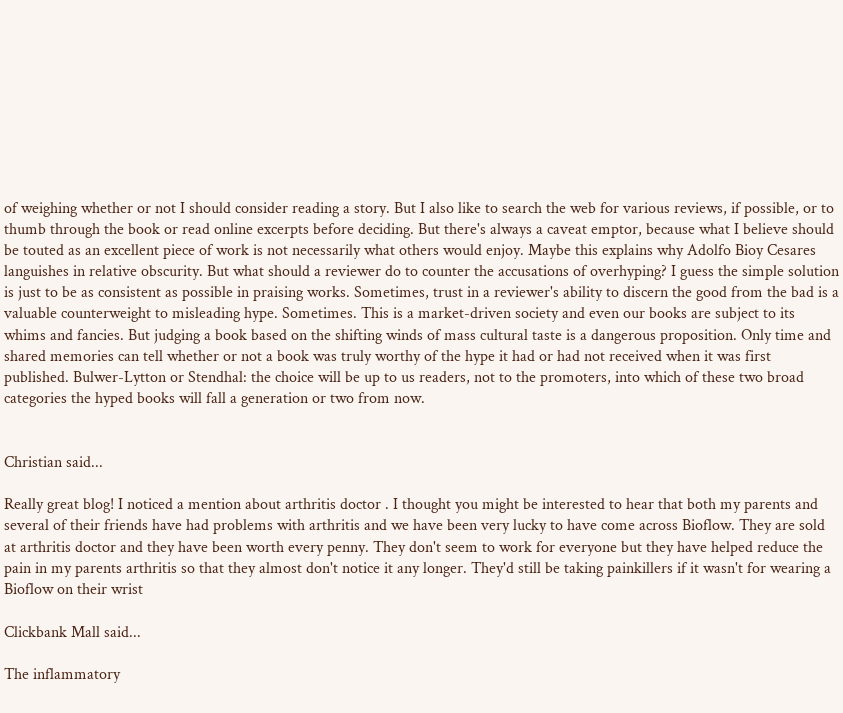of weighing whether or not I should consider reading a story. But I also like to search the web for various reviews, if possible, or to thumb through the book or read online excerpts before deciding. But there's always a caveat emptor, because what I believe should be touted as an excellent piece of work is not necessarily what others would enjoy. Maybe this explains why Adolfo Bioy Cesares languishes in relative obscurity. But what should a reviewer do to counter the accusations of overhyping? I guess the simple solution is just to be as consistent as possible in praising works. Sometimes, trust in a reviewer's ability to discern the good from the bad is a valuable counterweight to misleading hype. Sometimes. This is a market-driven society and even our books are subject to its whims and fancies. But judging a book based on the shifting winds of mass cultural taste is a dangerous proposition. Only time and shared memories can tell whether or not a book was truly worthy of the hype it had or had not received when it was first published. Bulwer-Lytton or Stendhal: the choice will be up to us readers, not to the promoters, into which of these two broad categories the hyped books will fall a generation or two from now.


Christian said...

Really great blog! I noticed a mention about arthritis doctor . I thought you might be interested to hear that both my parents and several of their friends have had problems with arthritis and we have been very lucky to have come across Bioflow. They are sold at arthritis doctor and they have been worth every penny. They don't seem to work for everyone but they have helped reduce the pain in my parents arthritis so that they almost don't notice it any longer. They'd still be taking painkillers if it wasn't for wearing a Bioflow on their wrist

Clickbank Mall said...

The inflammatory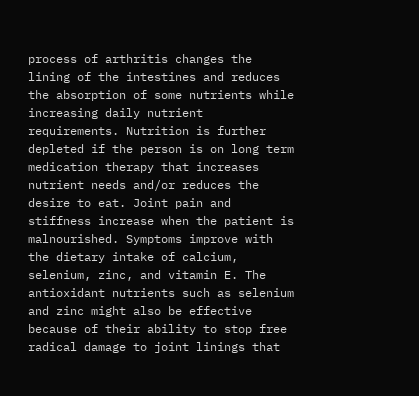process of arthritis changes the lining of the intestines and reduces the absorption of some nutrients while increasing daily nutrient requirements. Nutrition is further depleted if the person is on long term medication therapy that increases nutrient needs and/or reduces the desire to eat. Joint pain and stiffness increase when the patient is malnourished. Symptoms improve with the dietary intake of calcium, selenium, zinc, and vitamin E. The antioxidant nutrients such as selenium and zinc might also be effective because of their ability to stop free radical damage to joint linings that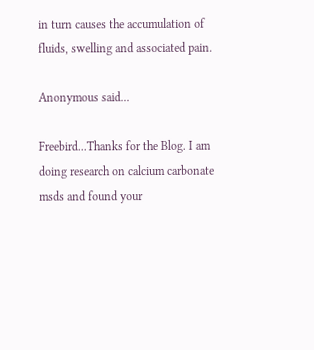in turn causes the accumulation of fluids, swelling and associated pain.

Anonymous said...

Freebird...Thanks for the Blog. I am doing research on calcium carbonate msds and found your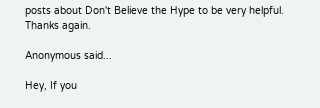posts about Don't Believe the Hype to be very helpful. Thanks again.

Anonymous said...

Hey, If you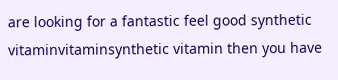are looking for a fantastic feel good synthetic vitaminvitaminsynthetic vitamin then you have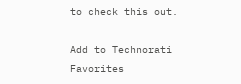to check this out.

Add to Technorati Favorites